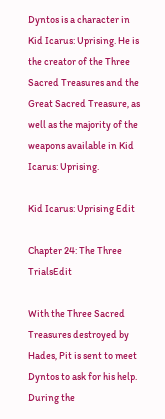Dyntos is a character in Kid Icarus: Uprising. He is the creator of the Three Sacred Treasures and the Great Sacred Treasure, as well as the majority of the weapons available in Kid Icarus: Uprising.

Kid Icarus: Uprising Edit

Chapter 24: The Three TrialsEdit

With the Three Sacred Treasures destroyed by Hades, Pit is sent to meet Dyntos to ask for his help. During the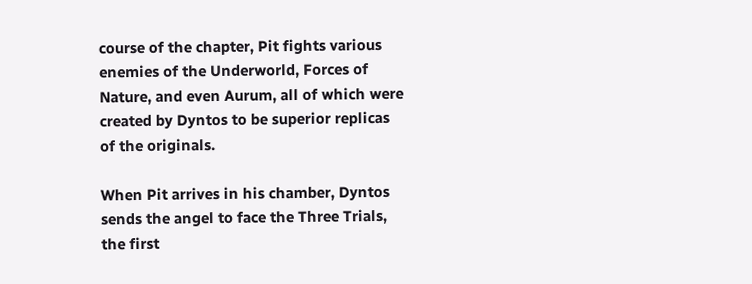course of the chapter, Pit fights various enemies of the Underworld, Forces of Nature, and even Aurum, all of which were created by Dyntos to be superior replicas of the originals.

When Pit arrives in his chamber, Dyntos sends the angel to face the Three Trials, the first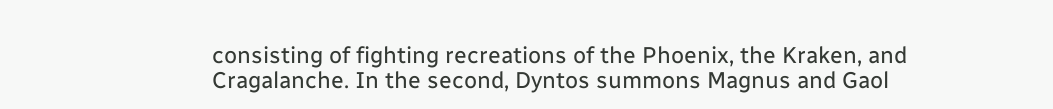consisting of fighting recreations of the Phoenix, the Kraken, and Cragalanche. In the second, Dyntos summons Magnus and Gaol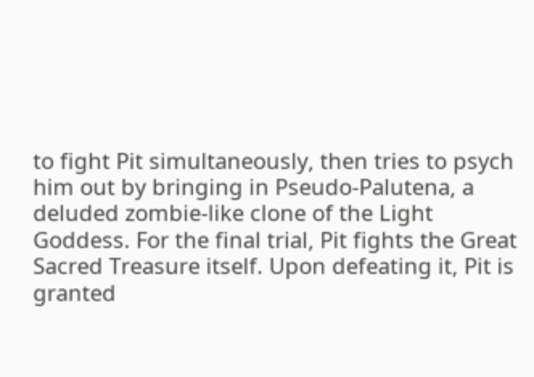to fight Pit simultaneously, then tries to psych him out by bringing in Pseudo-Palutena, a deluded zombie-like clone of the Light Goddess. For the final trial, Pit fights the Great Sacred Treasure itself. Upon defeating it, Pit is granted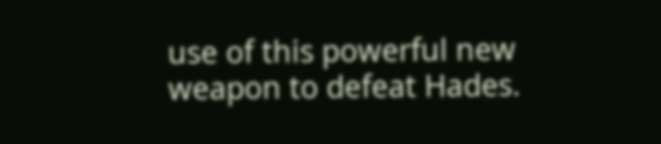use of this powerful new weapon to defeat Hades.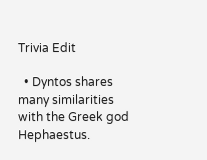Trivia Edit

  • Dyntos shares many similarities with the Greek god Hephaestus.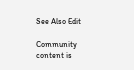See Also Edit

Community content is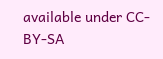available under CC-BY-SA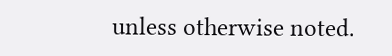unless otherwise noted.